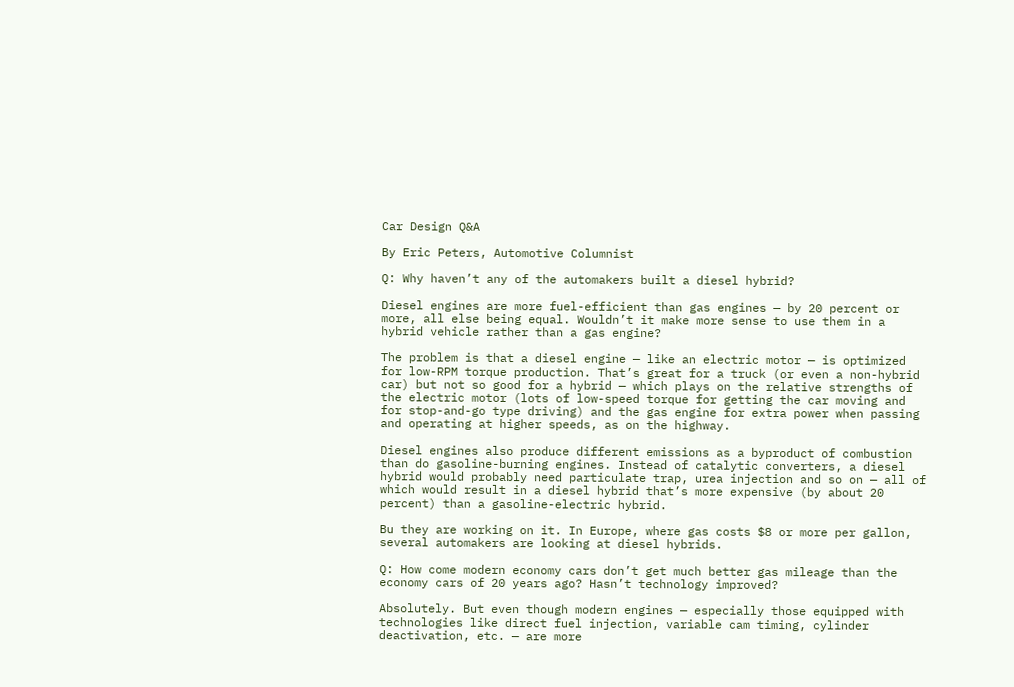Car Design Q&A

By Eric Peters, Automotive Columnist

Q: Why haven’t any of the automakers built a diesel hybrid?

Diesel engines are more fuel-efficient than gas engines — by 20 percent or more, all else being equal. Wouldn’t it make more sense to use them in a hybrid vehicle rather than a gas engine?

The problem is that a diesel engine — like an electric motor — is optimized for low-RPM torque production. That’s great for a truck (or even a non-hybrid car) but not so good for a hybrid — which plays on the relative strengths of the electric motor (lots of low-speed torque for getting the car moving and for stop-and-go type driving) and the gas engine for extra power when passing and operating at higher speeds, as on the highway.

Diesel engines also produce different emissions as a byproduct of combustion than do gasoline-burning engines. Instead of catalytic converters, a diesel hybrid would probably need particulate trap, urea injection and so on — all of which would result in a diesel hybrid that’s more expensive (by about 20 percent) than a gasoline-electric hybrid.

Bu they are working on it. In Europe, where gas costs $8 or more per gallon, several automakers are looking at diesel hybrids.

Q: How come modern economy cars don’t get much better gas mileage than the economy cars of 20 years ago? Hasn’t technology improved?

Absolutely. But even though modern engines — especially those equipped with technologies like direct fuel injection, variable cam timing, cylinder deactivation, etc. — are more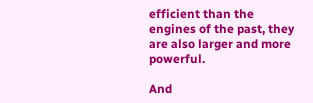efficient than the engines of the past, they are also larger and more powerful.

And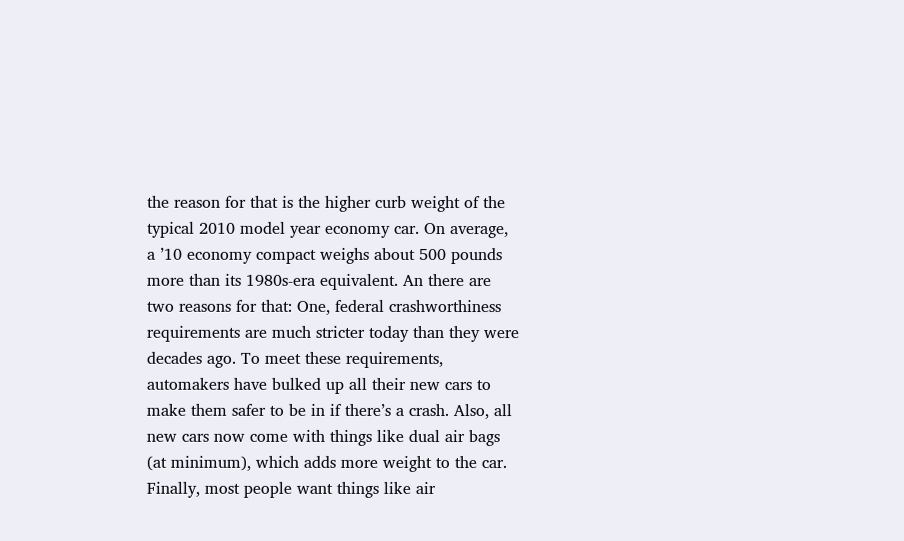the reason for that is the higher curb weight of the typical 2010 model year economy car. On average, a ’10 economy compact weighs about 500 pounds more than its 1980s-era equivalent. An there are two reasons for that: One, federal crashworthiness requirements are much stricter today than they were decades ago. To meet these requirements, automakers have bulked up all their new cars to make them safer to be in if there’s a crash. Also, all new cars now come with things like dual air bags (at minimum), which adds more weight to the car. Finally, most people want things like air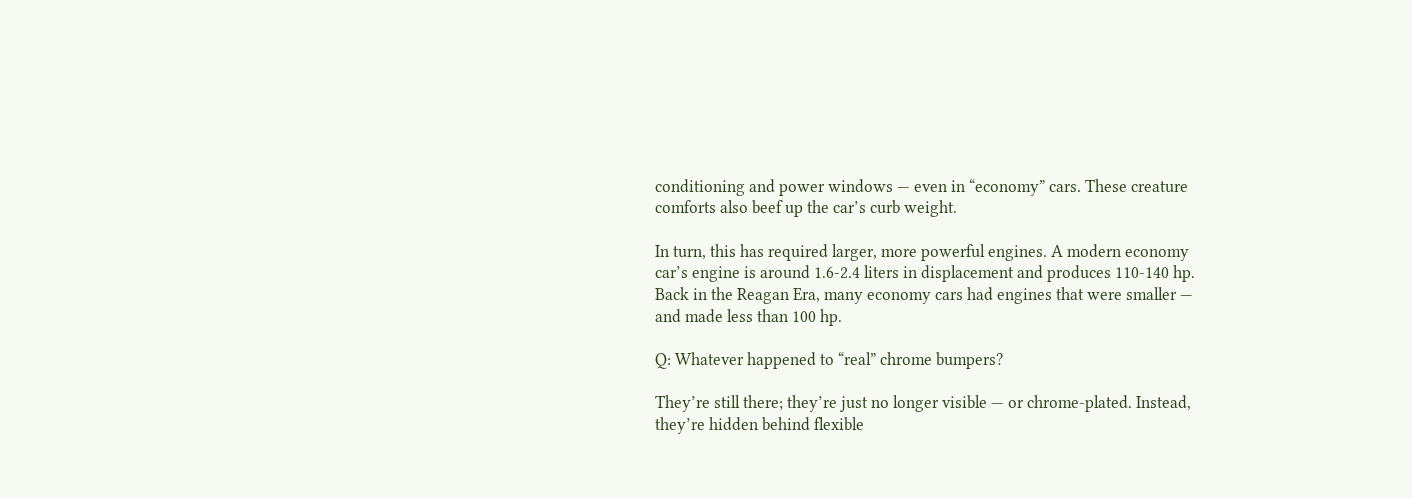conditioning and power windows — even in “economy” cars. These creature comforts also beef up the car’s curb weight.

In turn, this has required larger, more powerful engines. A modern economy car’s engine is around 1.6-2.4 liters in displacement and produces 110-140 hp. Back in the Reagan Era, many economy cars had engines that were smaller — and made less than 100 hp.

Q: Whatever happened to “real” chrome bumpers?

They’re still there; they’re just no longer visible — or chrome-plated. Instead, they’re hidden behind flexible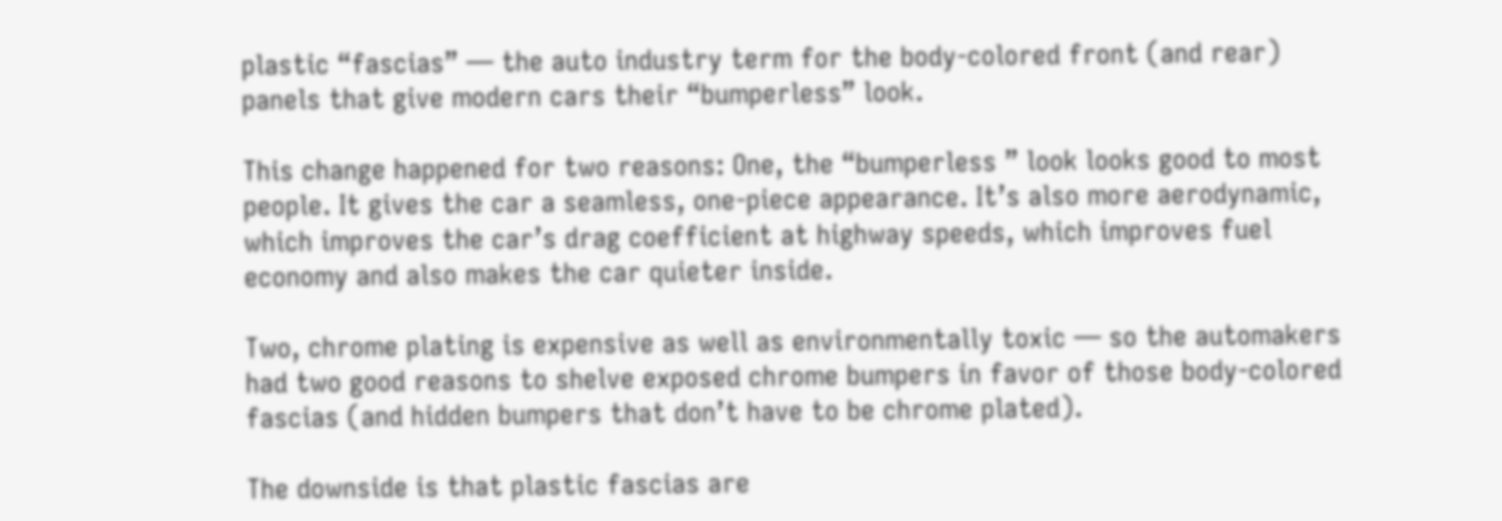plastic “fascias” — the auto industry term for the body-colored front (and rear) panels that give modern cars their “bumperless” look.

This change happened for two reasons: One, the “bumperless ” look looks good to most people. It gives the car a seamless, one-piece appearance. It’s also more aerodynamic, which improves the car’s drag coefficient at highway speeds, which improves fuel economy and also makes the car quieter inside.

Two, chrome plating is expensive as well as environmentally toxic — so the automakers had two good reasons to shelve exposed chrome bumpers in favor of those body-colored fascias (and hidden bumpers that don’t have to be chrome plated).

The downside is that plastic fascias are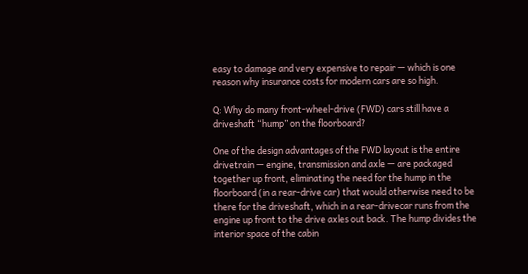easy to damage and very expensive to repair — which is one reason why insurance costs for modern cars are so high.

Q: Why do many front-wheel-drive (FWD) cars still have a driveshaft “hump” on the floorboard?

One of the design advantages of the FWD layout is the entire drivetrain — engine, transmission and axle — are packaged together up front, eliminating the need for the hump in the floorboard (in a rear-drive car) that would otherwise need to be there for the driveshaft, which in a rear-drivecar runs from the engine up front to the drive axles out back. The hump divides the interior space of the cabin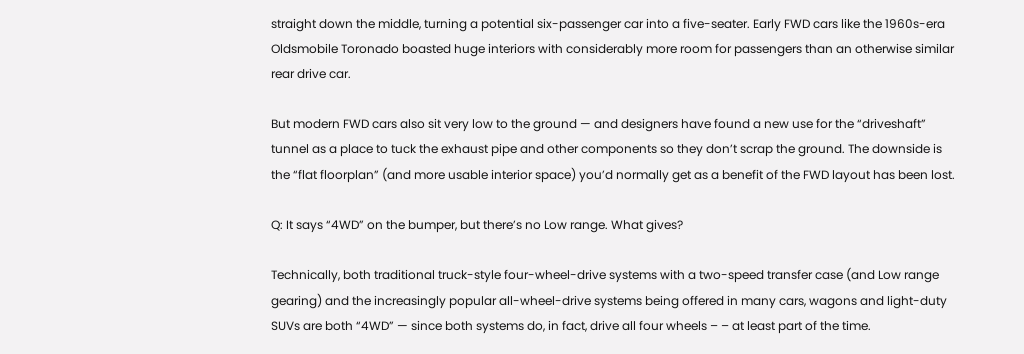straight down the middle, turning a potential six-passenger car into a five-seater. Early FWD cars like the 1960s-era Oldsmobile Toronado boasted huge interiors with considerably more room for passengers than an otherwise similar rear drive car.

But modern FWD cars also sit very low to the ground — and designers have found a new use for the “driveshaft” tunnel as a place to tuck the exhaust pipe and other components so they don’t scrap the ground. The downside is the “flat floorplan” (and more usable interior space) you’d normally get as a benefit of the FWD layout has been lost.

Q: It says “4WD” on the bumper, but there’s no Low range. What gives?

Technically, both traditional truck-style four-wheel-drive systems with a two-speed transfer case (and Low range gearing) and the increasingly popular all-wheel-drive systems being offered in many cars, wagons and light-duty SUVs are both “4WD” — since both systems do, in fact, drive all four wheels – – at least part of the time.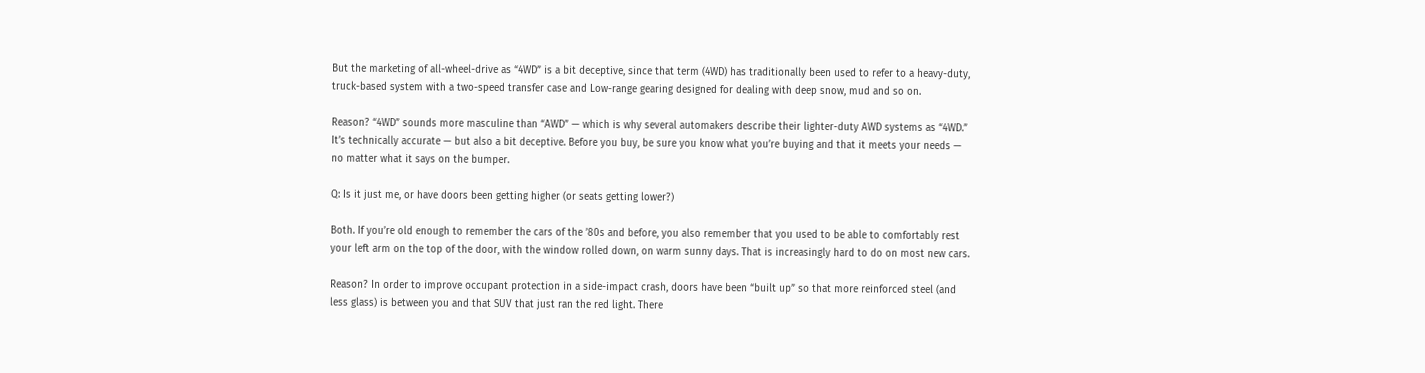But the marketing of all-wheel-drive as “4WD” is a bit deceptive, since that term (4WD) has traditionally been used to refer to a heavy-duty, truck-based system with a two-speed transfer case and Low-range gearing designed for dealing with deep snow, mud and so on.

Reason? “4WD” sounds more masculine than “AWD” — which is why several automakers describe their lighter-duty AWD systems as “4WD.” It’s technically accurate — but also a bit deceptive. Before you buy, be sure you know what you’re buying and that it meets your needs — no matter what it says on the bumper.

Q: Is it just me, or have doors been getting higher (or seats getting lower?)

Both. If you’re old enough to remember the cars of the ’80s and before, you also remember that you used to be able to comfortably rest your left arm on the top of the door, with the window rolled down, on warm sunny days. That is increasingly hard to do on most new cars.

Reason? In order to improve occupant protection in a side-impact crash, doors have been “built up” so that more reinforced steel (and less glass) is between you and that SUV that just ran the red light. There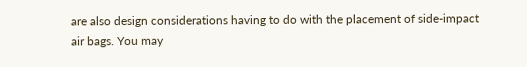are also design considerations having to do with the placement of side-impact air bags. You may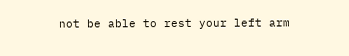not be able to rest your left arm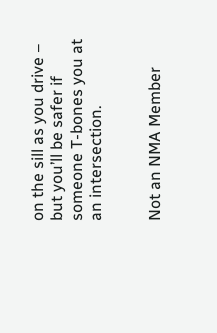on the sill as you drive – but you’ll be safer if someone T-bones you at an intersection.


Not an NMA Member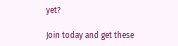yet?

Join today and get these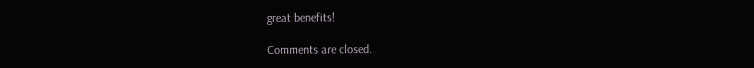great benefits!

Comments are closed.